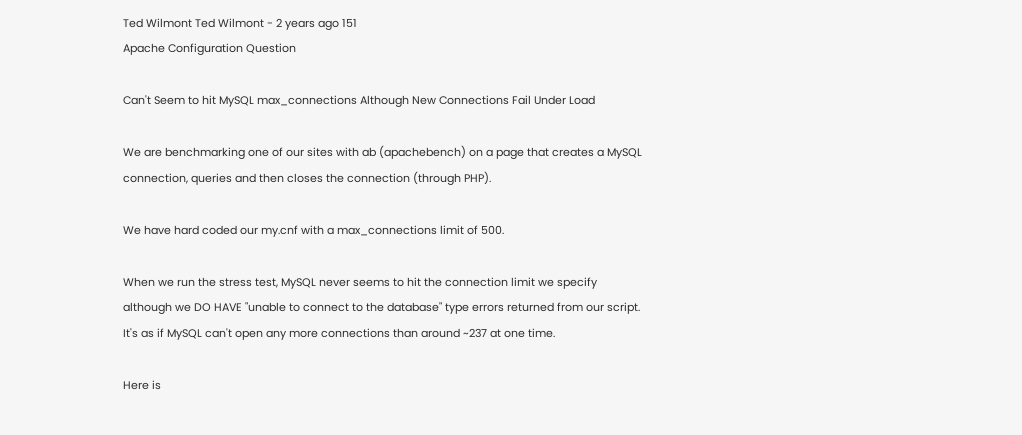Ted Wilmont Ted Wilmont - 2 years ago 151
Apache Configuration Question

Can't Seem to hit MySQL max_connections Although New Connections Fail Under Load

We are benchmarking one of our sites with ab (apachebench) on a page that creates a MySQL connection, queries and then closes the connection (through PHP).

We have hard coded our my.cnf with a max_connections limit of 500.

When we run the stress test, MySQL never seems to hit the connection limit we specify although we DO HAVE "unable to connect to the database" type errors returned from our script. It's as if MySQL can't open any more connections than around ~237 at one time.

Here is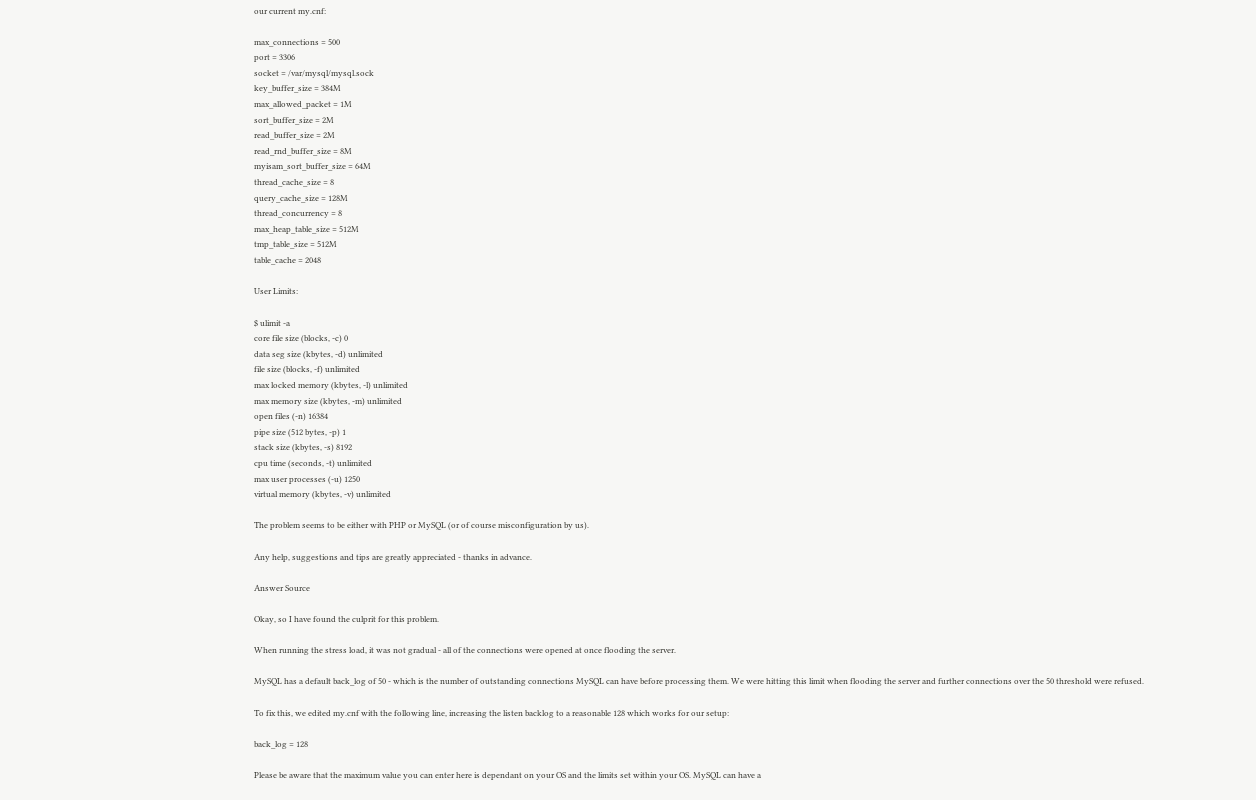our current my.cnf:

max_connections = 500
port = 3306
socket = /var/mysql/mysql.sock
key_buffer_size = 384M
max_allowed_packet = 1M
sort_buffer_size = 2M
read_buffer_size = 2M
read_rnd_buffer_size = 8M
myisam_sort_buffer_size = 64M
thread_cache_size = 8
query_cache_size = 128M
thread_concurrency = 8
max_heap_table_size = 512M
tmp_table_size = 512M
table_cache = 2048

User Limits:

$ ulimit -a
core file size (blocks, -c) 0
data seg size (kbytes, -d) unlimited
file size (blocks, -f) unlimited
max locked memory (kbytes, -l) unlimited
max memory size (kbytes, -m) unlimited
open files (-n) 16384
pipe size (512 bytes, -p) 1
stack size (kbytes, -s) 8192
cpu time (seconds, -t) unlimited
max user processes (-u) 1250
virtual memory (kbytes, -v) unlimited

The problem seems to be either with PHP or MySQL (or of course misconfiguration by us).

Any help, suggestions and tips are greatly appreciated - thanks in advance.

Answer Source

Okay, so I have found the culprit for this problem.

When running the stress load, it was not gradual - all of the connections were opened at once flooding the server.

MySQL has a default back_log of 50 - which is the number of outstanding connections MySQL can have before processing them. We were hitting this limit when flooding the server and further connections over the 50 threshold were refused.

To fix this, we edited my.cnf with the following line, increasing the listen backlog to a reasonable 128 which works for our setup:

back_log = 128

Please be aware that the maximum value you can enter here is dependant on your OS and the limits set within your OS. MySQL can have a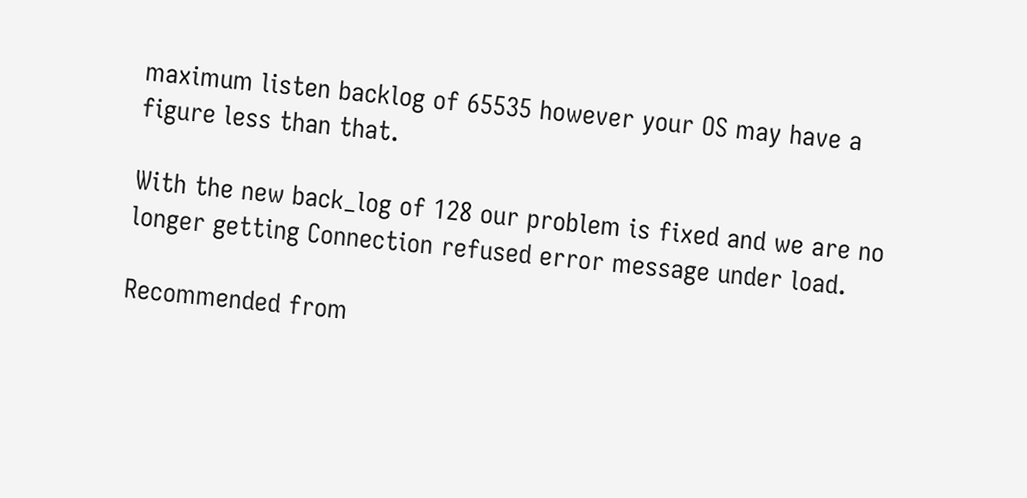maximum listen backlog of 65535 however your OS may have a figure less than that.

With the new back_log of 128 our problem is fixed and we are no longer getting Connection refused error message under load.

Recommended from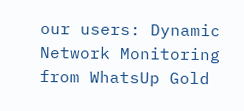our users: Dynamic Network Monitoring from WhatsUp Gold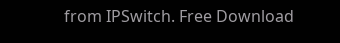from IPSwitch. Free Download